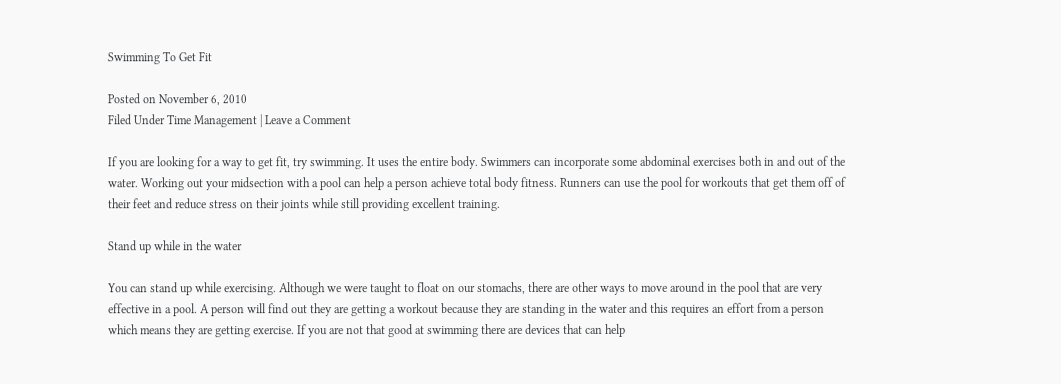Swimming To Get Fit

Posted on November 6, 2010
Filed Under Time Management | Leave a Comment

If you are looking for a way to get fit, try swimming. It uses the entire body. Swimmers can incorporate some abdominal exercises both in and out of the water. Working out your midsection with a pool can help a person achieve total body fitness. Runners can use the pool for workouts that get them off of their feet and reduce stress on their joints while still providing excellent training.

Stand up while in the water

You can stand up while exercising. Although we were taught to float on our stomachs, there are other ways to move around in the pool that are very effective in a pool. A person will find out they are getting a workout because they are standing in the water and this requires an effort from a person which means they are getting exercise. If you are not that good at swimming there are devices that can help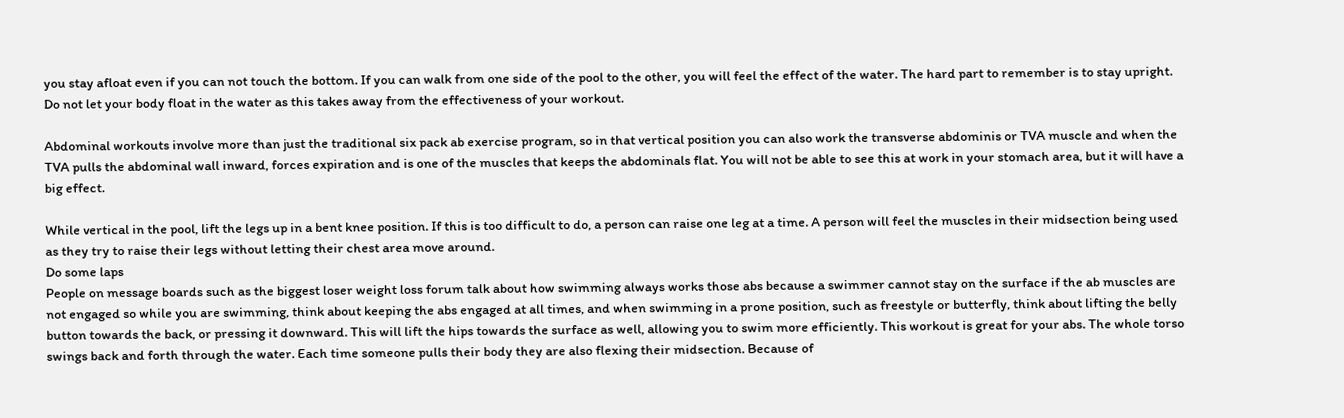you stay afloat even if you can not touch the bottom. If you can walk from one side of the pool to the other, you will feel the effect of the water. The hard part to remember is to stay upright. Do not let your body float in the water as this takes away from the effectiveness of your workout.

Abdominal workouts involve more than just the traditional six pack ab exercise program, so in that vertical position you can also work the transverse abdominis or TVA muscle and when the TVA pulls the abdominal wall inward, forces expiration and is one of the muscles that keeps the abdominals flat. You will not be able to see this at work in your stomach area, but it will have a big effect.

While vertical in the pool, lift the legs up in a bent knee position. If this is too difficult to do, a person can raise one leg at a time. A person will feel the muscles in their midsection being used as they try to raise their legs without letting their chest area move around.
Do some laps
People on message boards such as the biggest loser weight loss forum talk about how swimming always works those abs because a swimmer cannot stay on the surface if the ab muscles are not engaged so while you are swimming, think about keeping the abs engaged at all times, and when swimming in a prone position, such as freestyle or butterfly, think about lifting the belly button towards the back, or pressing it downward. This will lift the hips towards the surface as well, allowing you to swim more efficiently. This workout is great for your abs. The whole torso swings back and forth through the water. Each time someone pulls their body they are also flexing their midsection. Because of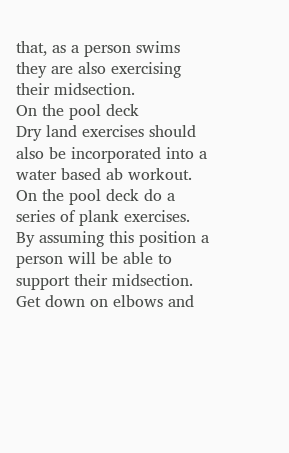that, as a person swims they are also exercising their midsection.
On the pool deck
Dry land exercises should also be incorporated into a water based ab workout. On the pool deck do a series of plank exercises. By assuming this position a person will be able to support their midsection. Get down on elbows and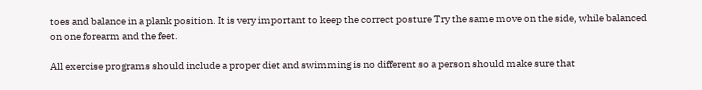toes and balance in a plank position. It is very important to keep the correct posture Try the same move on the side, while balanced on one forearm and the feet.

All exercise programs should include a proper diet and swimming is no different so a person should make sure that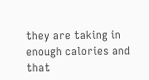they are taking in enough calories and that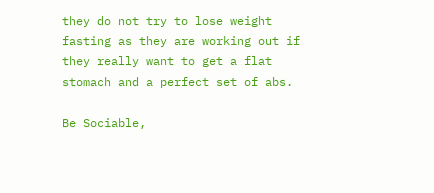they do not try to lose weight fasting as they are working out if they really want to get a flat stomach and a perfect set of abs.

Be Sociable,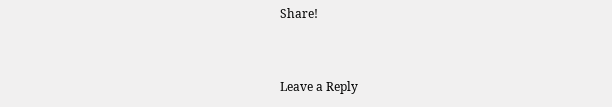Share!


Leave a Reply